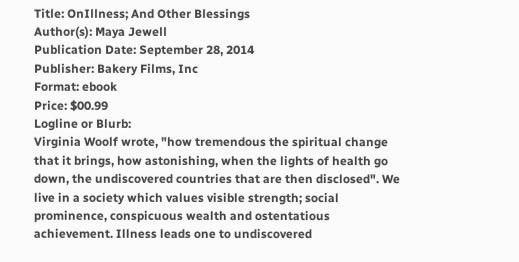Title: OnIllness; And Other Blessings
Author(s): Maya Jewell
Publication Date: September 28, 2014
Publisher: Bakery Films, Inc
Format: ebook
Price: $00.99
Logline or Blurb:
Virginia Woolf wrote, "how tremendous the spiritual change that it brings, how astonishing, when the lights of health go down, the undiscovered countries that are then disclosed". We live in a society which values visible strength; social prominence, conspicuous wealth and ostentatious achievement. Illness leads one to undiscovered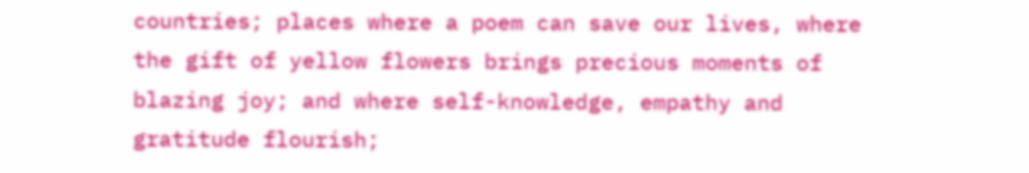countries; places where a poem can save our lives, where the gift of yellow flowers brings precious moments of blazing joy; and where self-knowledge, empathy and gratitude flourish;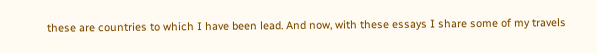these are countries to which I have been lead. And now, with these essays I share some of my travels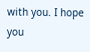with you. I hope you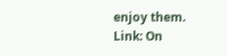enjoy them.
Link: On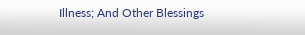Illness; And Other Blessings